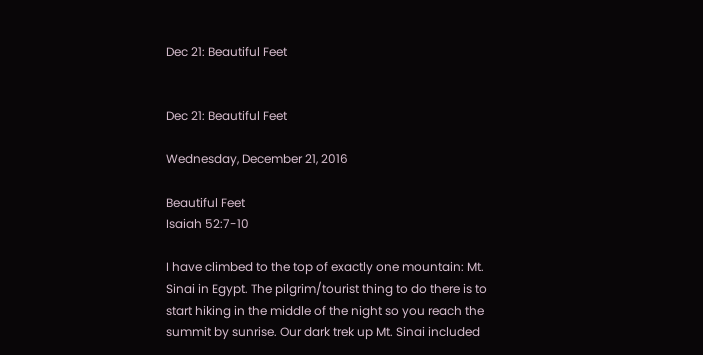Dec 21: Beautiful Feet


Dec 21: Beautiful Feet

Wednesday, December 21, 2016

Beautiful Feet
Isaiah 52:7-10

I have climbed to the top of exactly one mountain: Mt. Sinai in Egypt. The pilgrim/tourist thing to do there is to start hiking in the middle of the night so you reach the summit by sunrise. Our dark trek up Mt. Sinai included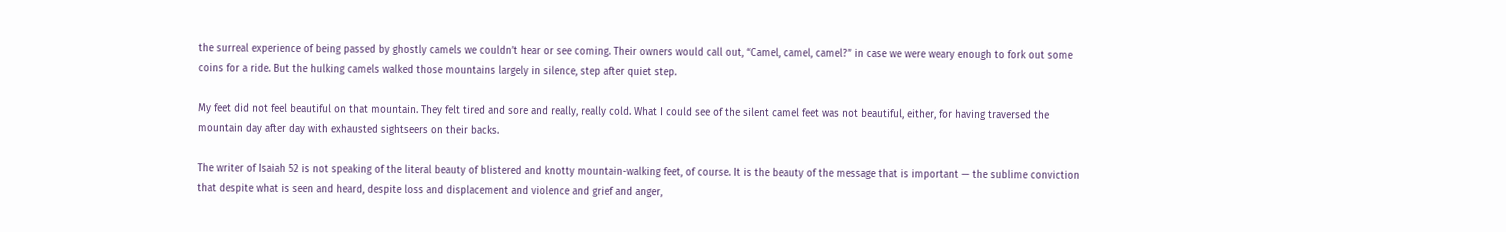the surreal experience of being passed by ghostly camels we couldn’t hear or see coming. Their owners would call out, “Camel, camel, camel?” in case we were weary enough to fork out some coins for a ride. But the hulking camels walked those mountains largely in silence, step after quiet step.

My feet did not feel beautiful on that mountain. They felt tired and sore and really, really cold. What I could see of the silent camel feet was not beautiful, either, for having traversed the mountain day after day with exhausted sightseers on their backs.

The writer of Isaiah 52 is not speaking of the literal beauty of blistered and knotty mountain-walking feet, of course. It is the beauty of the message that is important — the sublime conviction that despite what is seen and heard, despite loss and displacement and violence and grief and anger,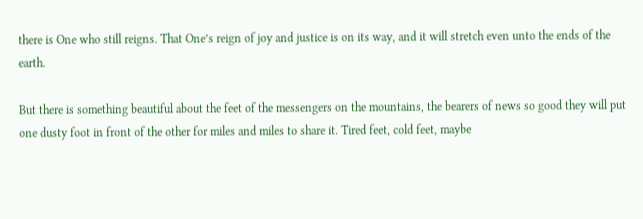there is One who still reigns. That One’s reign of joy and justice is on its way, and it will stretch even unto the ends of the earth.

But there is something beautiful about the feet of the messengers on the mountains, the bearers of news so good they will put one dusty foot in front of the other for miles and miles to share it. Tired feet, cold feet, maybe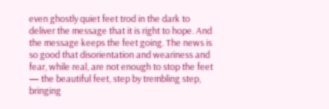even ghostly quiet feet trod in the dark to deliver the message that it is right to hope. And the message keeps the feet going. The news is so good that disorientation and weariness and fear, while real, are not enough to stop the feet — the beautiful feet, step by trembling step, bringing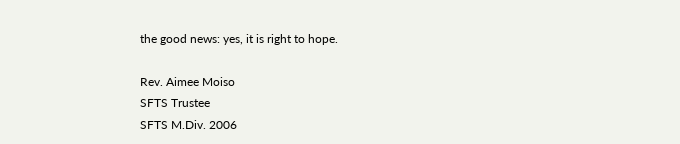the good news: yes, it is right to hope.

Rev. Aimee Moiso
SFTS Trustee
SFTS M.Div. 2006